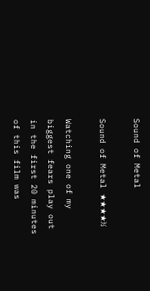Sound of Metal

Sound of Metal ★★★★½

Watching one of my biggest fears play out in the first 20 minutes of this film was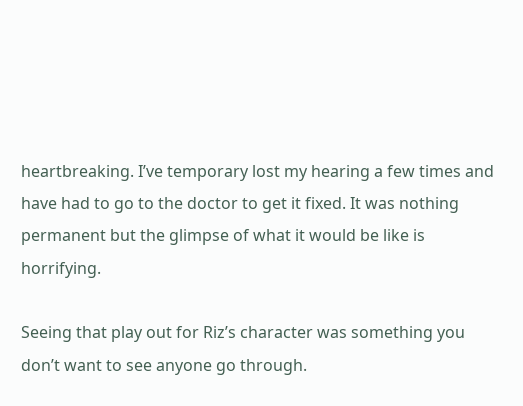heartbreaking. I’ve temporary lost my hearing a few times and have had to go to the doctor to get it fixed. It was nothing permanent but the glimpse of what it would be like is horrifying.

Seeing that play out for Riz’s character was something you don’t want to see anyone go through.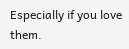Especially if you love them.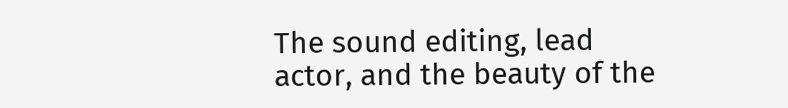The sound editing, lead actor, and the beauty of the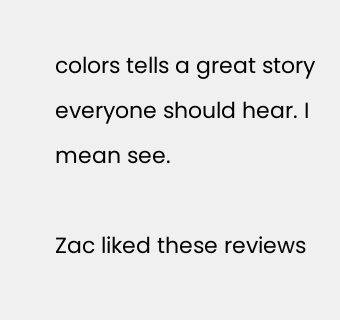colors tells a great story everyone should hear. I mean see.

Zac liked these reviews